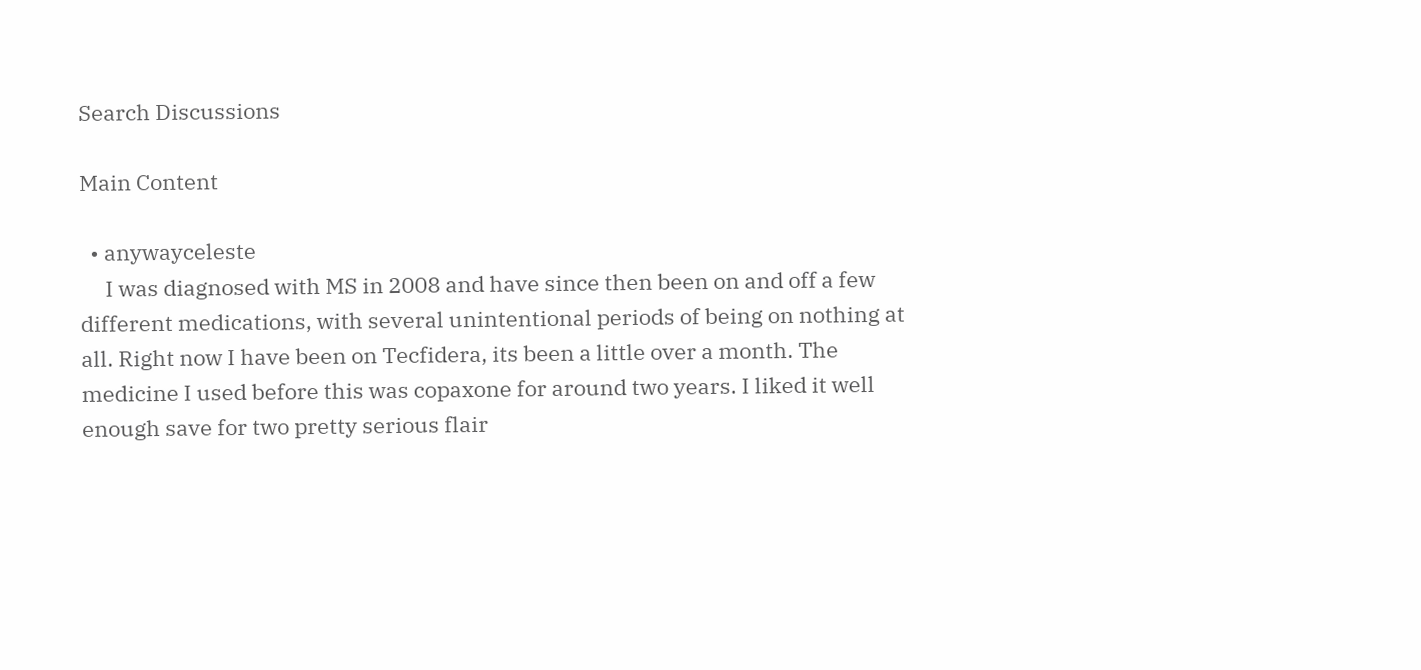Search Discussions

Main Content

  • anywayceleste
     I was diagnosed with MS in 2008 and have since then been on and off a few different medications, with several unintentional periods of being on nothing at all. Right now I have been on Tecfidera, its been a little over a month. The medicine I used before this was copaxone for around two years. I liked it well enough save for two pretty serious flair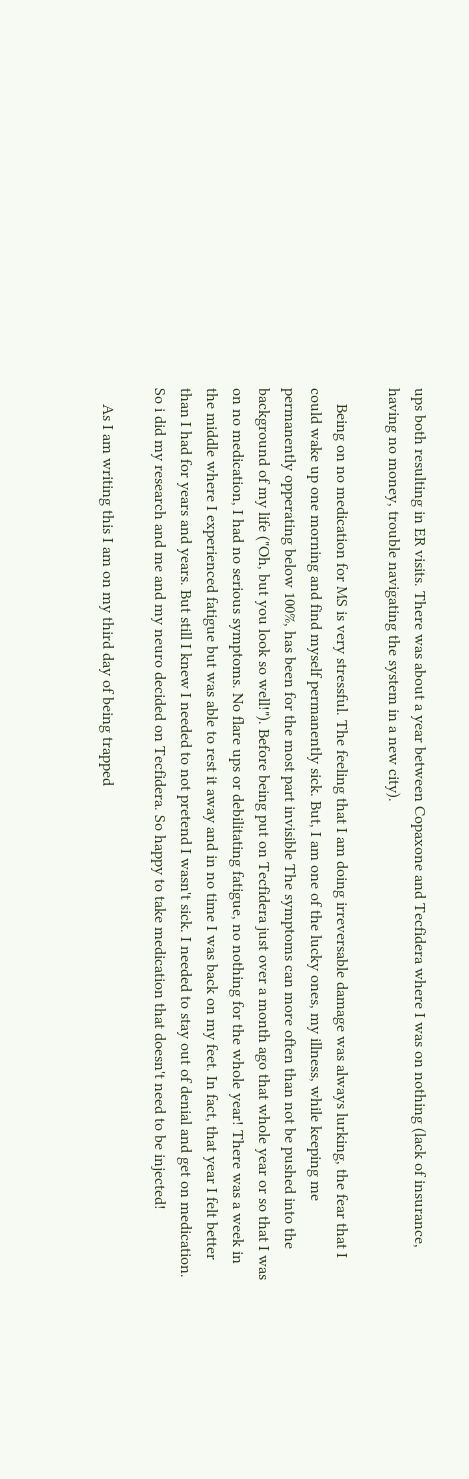ups both resulting in ER visits. There was about a year between Copaxone and Tecfidera where I was on nothing (lack of insurance, having no money, trouble navigating the system in a new city).

    Being on no medication for MS is very stressful. The feeling that I am doing irreversable damage was always lurking, the fear that I could wake up one morning and find myself permanently sick. But, I am one of the lucky ones, my illness, while keeping me permanently opperating below 100%, has been for the most part invisible The symptoms can more often than not be pushed into the background of my life ("Oh, but you look so well!"). Before being put on Tecfidera just over a month ago that whole year or so that I was on no medication, I had no serious symptoms. No flare ups or debilitating fatigue, no nothing for the whole year! There was a week in the middle where I experienced fatigue but was able to rest it away and in no time I was back on my feet. In fact, that year I felt better than I had for years and years. But still I knew I needed to not pretend I wasn't sick. I needed to stay out of denial and get on medication. So i did my research and me and my neuro decided on Tecfidera. So happy to take medication that doesn't need to be injected!

    As I am writing this I am on my third day of being trapped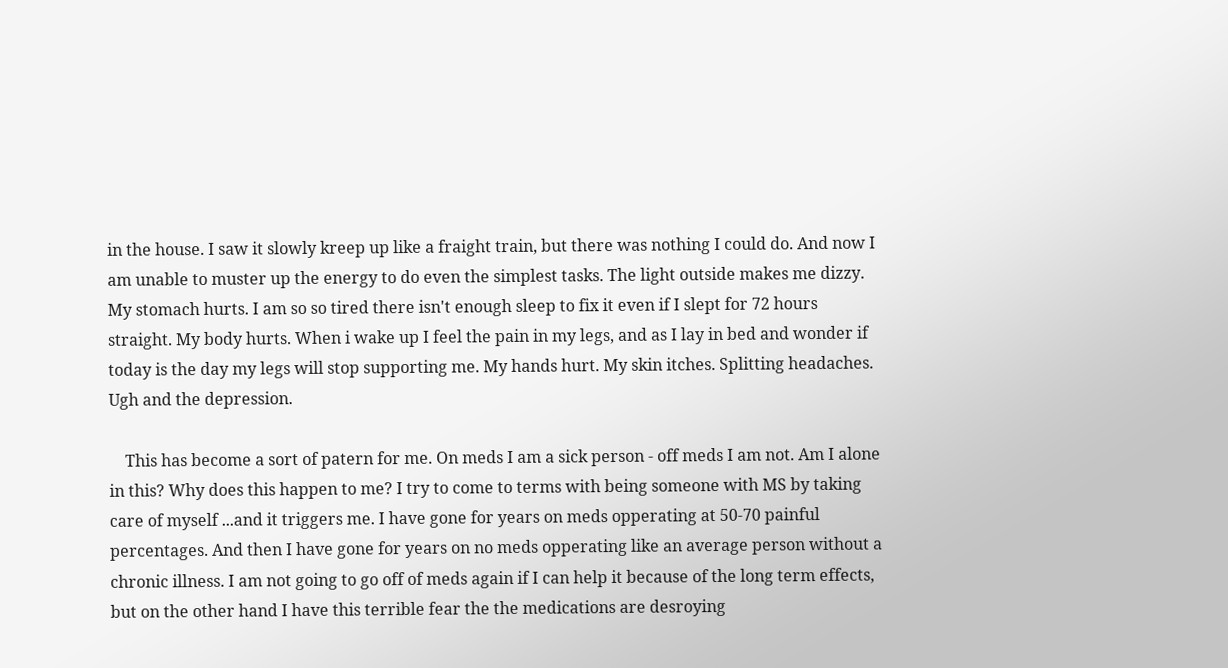in the house. I saw it slowly kreep up like a fraight train, but there was nothing I could do. And now I am unable to muster up the energy to do even the simplest tasks. The light outside makes me dizzy. My stomach hurts. I am so so tired there isn't enough sleep to fix it even if I slept for 72 hours straight. My body hurts. When i wake up I feel the pain in my legs, and as I lay in bed and wonder if today is the day my legs will stop supporting me. My hands hurt. My skin itches. Splitting headaches. Ugh and the depression.

    This has become a sort of patern for me. On meds I am a sick person - off meds I am not. Am I alone in this? Why does this happen to me? I try to come to terms with being someone with MS by taking care of myself ...and it triggers me. I have gone for years on meds opperating at 50-70 painful percentages. And then I have gone for years on no meds opperating like an average person without a chronic illness. I am not going to go off of meds again if I can help it because of the long term effects, but on the other hand I have this terrible fear the the medications are desroying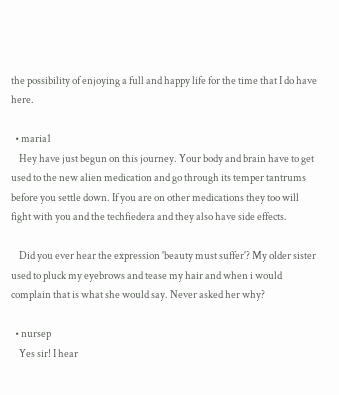the possibility of enjoying a full and happy life for the time that I do have here.

  • maria1
    Hey have just begun on this journey. Your body and brain have to get used to the new alien medication and go through its temper tantrums before you settle down. If you are on other medications they too will fight with you and the techfiedera and they also have side effects.

    Did you ever hear the expression 'beauty must suffer'? My older sister used to pluck my eyebrows and tease my hair and when i would complain that is what she would say. Never asked her why?

  • nursep
    Yes sir! I hear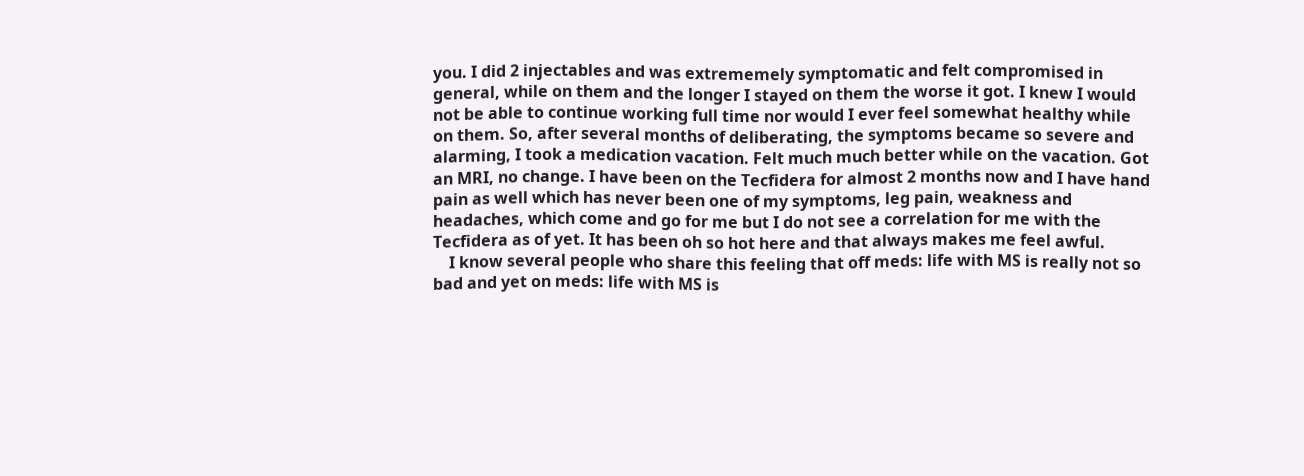you. I did 2 injectables and was extrememely symptomatic and felt compromised in general, while on them and the longer I stayed on them the worse it got. I knew I would not be able to continue working full time nor would I ever feel somewhat healthy while on them. So, after several months of deliberating, the symptoms became so severe and alarming, I took a medication vacation. Felt much much better while on the vacation. Got an MRI, no change. I have been on the Tecfidera for almost 2 months now and I have hand pain as well which has never been one of my symptoms, leg pain, weakness and headaches, which come and go for me but I do not see a correlation for me with the Tecfidera as of yet. It has been oh so hot here and that always makes me feel awful.
    I know several people who share this feeling that off meds: life with MS is really not so bad and yet on meds: life with MS is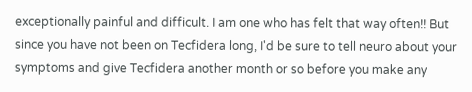exceptionally painful and difficult. I am one who has felt that way often!! But since you have not been on Tecfidera long, I'd be sure to tell neuro about your symptoms and give Tecfidera another month or so before you make any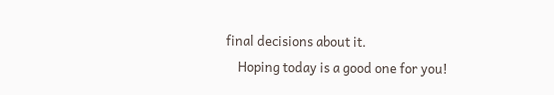final decisions about it.
    Hoping today is a good one for you!